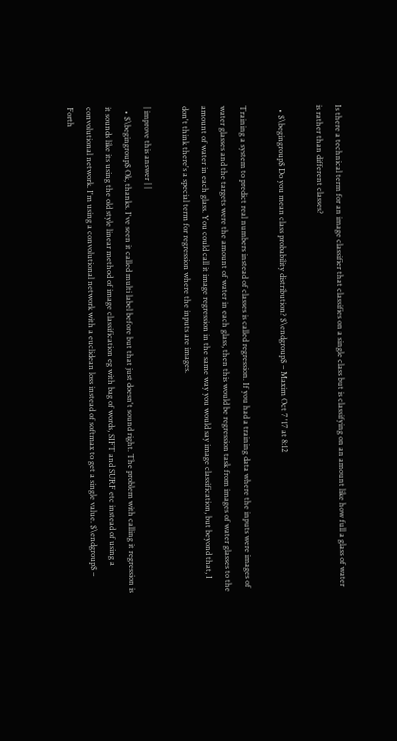Is there a technical term for an image classifier that classifies on a single class but is classifying on an amount like how full a glass of water is rather than different classes?

  • $\begingroup$ Do you mean class probability distribution? $\endgroup$ – Maxim Oct 7 '17 at 8:12

Training a system to predict real numbers instead of classes is called regression. If you had a training data where the inputs were images of water glasses and the targets were the amount of water in each glass, then this would be regression task from images of water glasses to the amount of water in each glass. You could call it image regression in the same way you would say image classification, but beyond that, I don't think there's a special term for regression where the inputs are images.

| improve this answer | |
  • $\begingroup$ Ok, thanks. I've seen it called multi label before but that just doesn't sound right. The problem with calling it regression is it sounds like its using the old style linear method of image classification eg with bag of words, SIFT and SURF etc instead of using a convolutional network. I'm using a convolutional network with a euclidean loss instead of softmax to get a single value. $\endgroup$ – Forth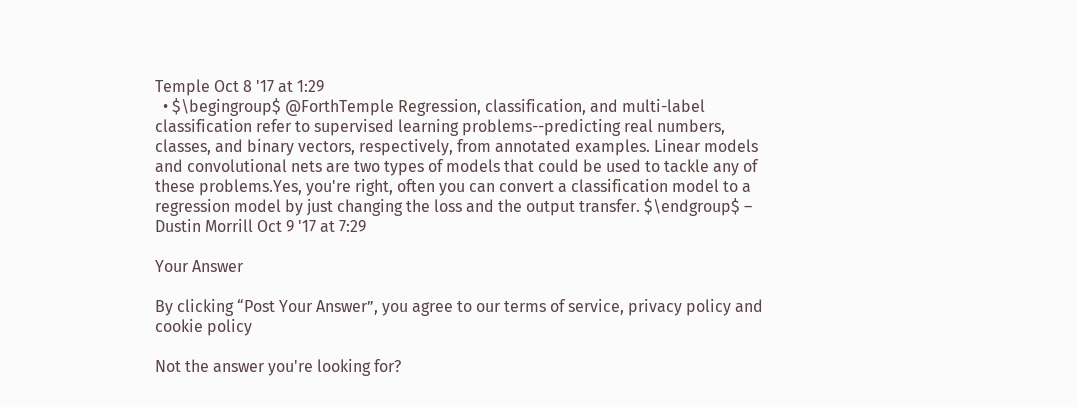Temple Oct 8 '17 at 1:29
  • $\begingroup$ @ForthTemple Regression, classification, and multi-label classification refer to supervised learning problems--predicting real numbers, classes, and binary vectors, respectively, from annotated examples. Linear models and convolutional nets are two types of models that could be used to tackle any of these problems.Yes, you're right, often you can convert a classification model to a regression model by just changing the loss and the output transfer. $\endgroup$ – Dustin Morrill Oct 9 '17 at 7:29

Your Answer

By clicking “Post Your Answer”, you agree to our terms of service, privacy policy and cookie policy

Not the answer you're looking for?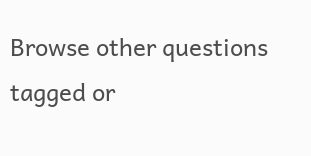Browse other questions tagged or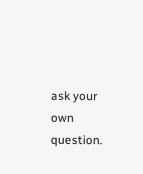ask your own question.